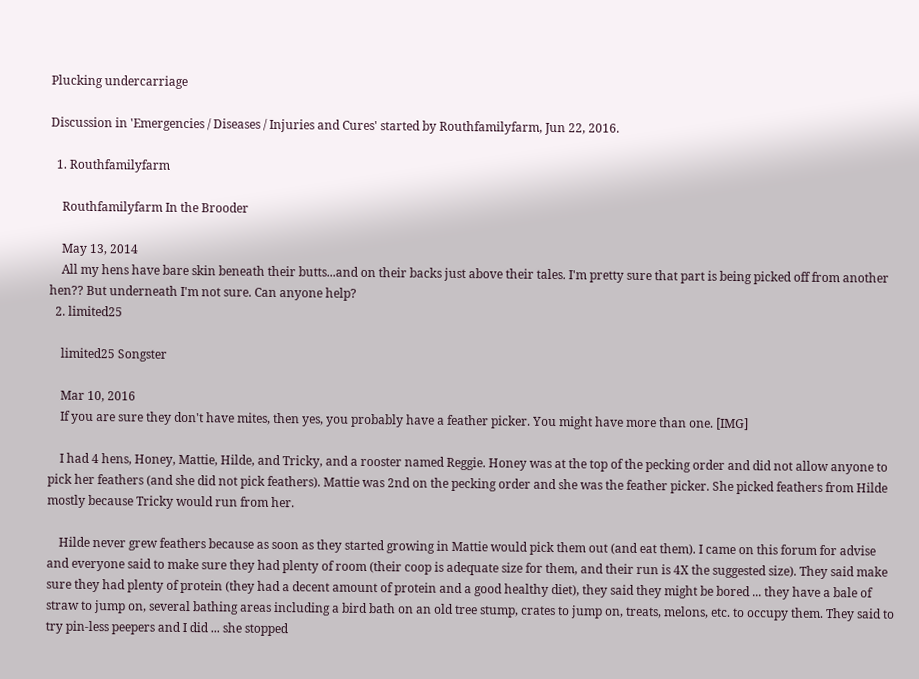Plucking undercarriage

Discussion in 'Emergencies / Diseases / Injuries and Cures' started by Routhfamilyfarm, Jun 22, 2016.

  1. Routhfamilyfarm

    Routhfamilyfarm In the Brooder

    May 13, 2014
    All my hens have bare skin beneath their butts...and on their backs just above their tales. I'm pretty sure that part is being picked off from another hen?? But underneath I'm not sure. Can anyone help?
  2. limited25

    limited25 Songster

    Mar 10, 2016
    If you are sure they don't have mites, then yes, you probably have a feather picker. You might have more than one. [IMG]

    I had 4 hens, Honey, Mattie, Hilde, and Tricky, and a rooster named Reggie. Honey was at the top of the pecking order and did not allow anyone to pick her feathers (and she did not pick feathers). Mattie was 2nd on the pecking order and she was the feather picker. She picked feathers from Hilde mostly because Tricky would run from her.

    Hilde never grew feathers because as soon as they started growing in Mattie would pick them out (and eat them). I came on this forum for advise and everyone said to make sure they had plenty of room (their coop is adequate size for them, and their run is 4X the suggested size). They said make sure they had plenty of protein (they had a decent amount of protein and a good healthy diet), they said they might be bored ... they have a bale of straw to jump on, several bathing areas including a bird bath on an old tree stump, crates to jump on, treats, melons, etc. to occupy them. They said to try pin-less peepers and I did ... she stopped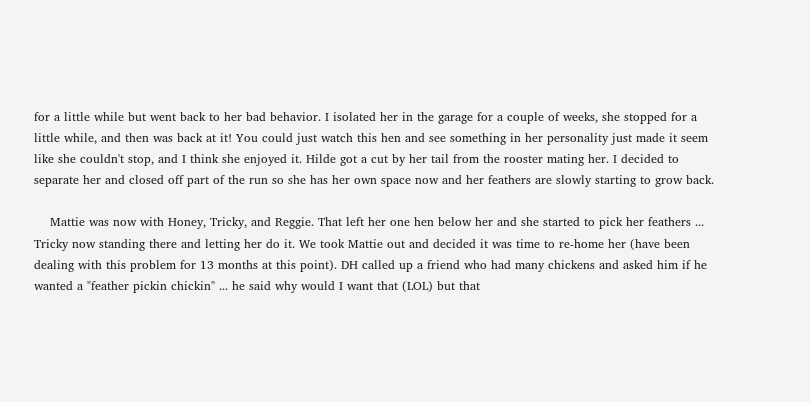for a little while but went back to her bad behavior. I isolated her in the garage for a couple of weeks, she stopped for a little while, and then was back at it! You could just watch this hen and see something in her personality just made it seem like she couldn't stop, and I think she enjoyed it. Hilde got a cut by her tail from the rooster mating her. I decided to separate her and closed off part of the run so she has her own space now and her feathers are slowly starting to grow back.

    Mattie was now with Honey, Tricky, and Reggie. That left her one hen below her and she started to pick her feathers ... Tricky now standing there and letting her do it. We took Mattie out and decided it was time to re-home her (have been dealing with this problem for 13 months at this point). DH called up a friend who had many chickens and asked him if he wanted a "feather pickin chickin" ... he said why would I want that (LOL) but that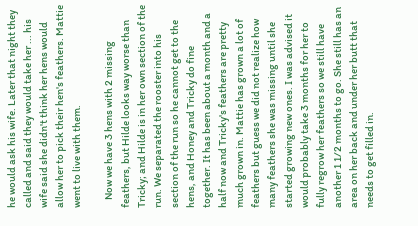he would ask his wife. Later that night they called and said they would take her ... his wife said she didn't think her hens would allow her to pick their hen's feathers. Mattie went to live with them.

    Now we have 3 hens with 2 missing feathers, but Hilde looks way worse than Tricky; and Hilde is in her own section of the run. We separated the rooster into his section of the run so he cannot get to the hens, and Honey and Tricky do fine together. It has been about a month and a half now and Tricky's feathers are pretty much grown in. Mattie has grown a lot of feathers but guess we did not realize how many feathers she was missing until she started growing new ones. I was advised it would probably take 3 months for her to fully regrow her feathers so we still have another 1 1/2 months to go. She still has an area on her back and under her butt that needs to get filled in.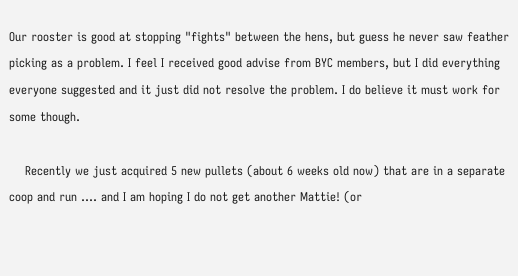Our rooster is good at stopping "fights" between the hens, but guess he never saw feather picking as a problem. I feel I received good advise from BYC members, but I did everything everyone suggested and it just did not resolve the problem. I do believe it must work for some though.

    Recently we just acquired 5 new pullets (about 6 weeks old now) that are in a separate coop and run .... and I am hoping I do not get another Mattie! (or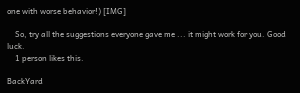one with worse behavior!) [IMG]

    So, try all the suggestions everyone gave me ... it might work for you. Good luck.
    1 person likes this.

BackYard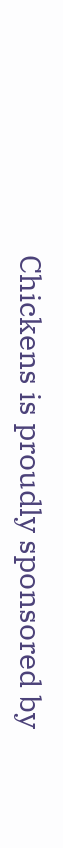Chickens is proudly sponsored by